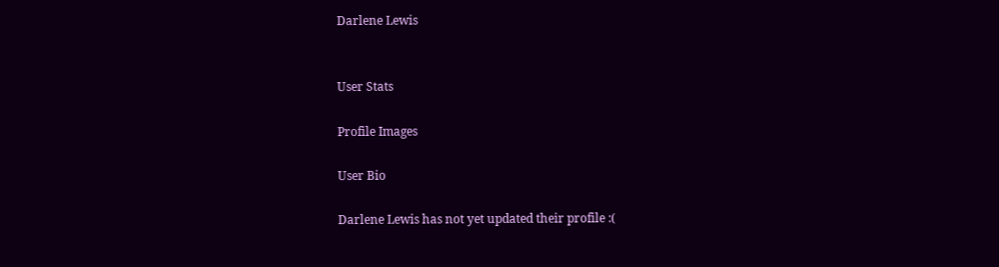Darlene Lewis


User Stats

Profile Images

User Bio

Darlene Lewis has not yet updated their profile :(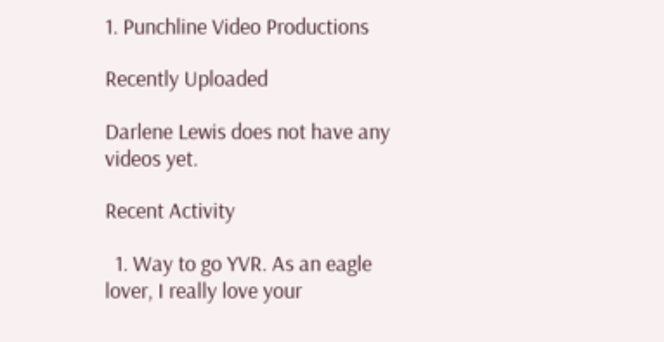1. Punchline Video Productions

Recently Uploaded

Darlene Lewis does not have any videos yet.

Recent Activity

  1. Way to go YVR. As an eagle lover, I really love your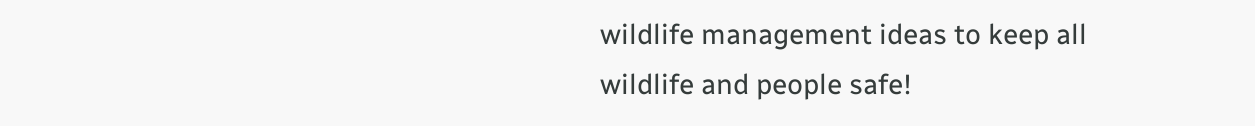wildlife management ideas to keep all wildlife and people safe!